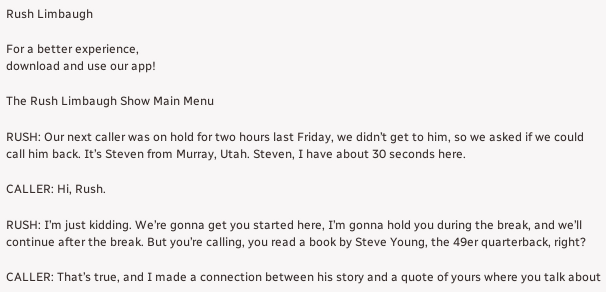Rush Limbaugh

For a better experience,
download and use our app!

The Rush Limbaugh Show Main Menu

RUSH: Our next caller was on hold for two hours last Friday, we didn’t get to him, so we asked if we could call him back. It’s Steven from Murray, Utah. Steven, I have about 30 seconds here.

CALLER: Hi, Rush.

RUSH: I’m just kidding. We’re gonna get you started here, I’m gonna hold you during the break, and we’ll continue after the break. But you’re calling, you read a book by Steve Young, the 49er quarterback, right?

CALLER: That’s true, and I made a connection between his story and a quote of yours where you talk about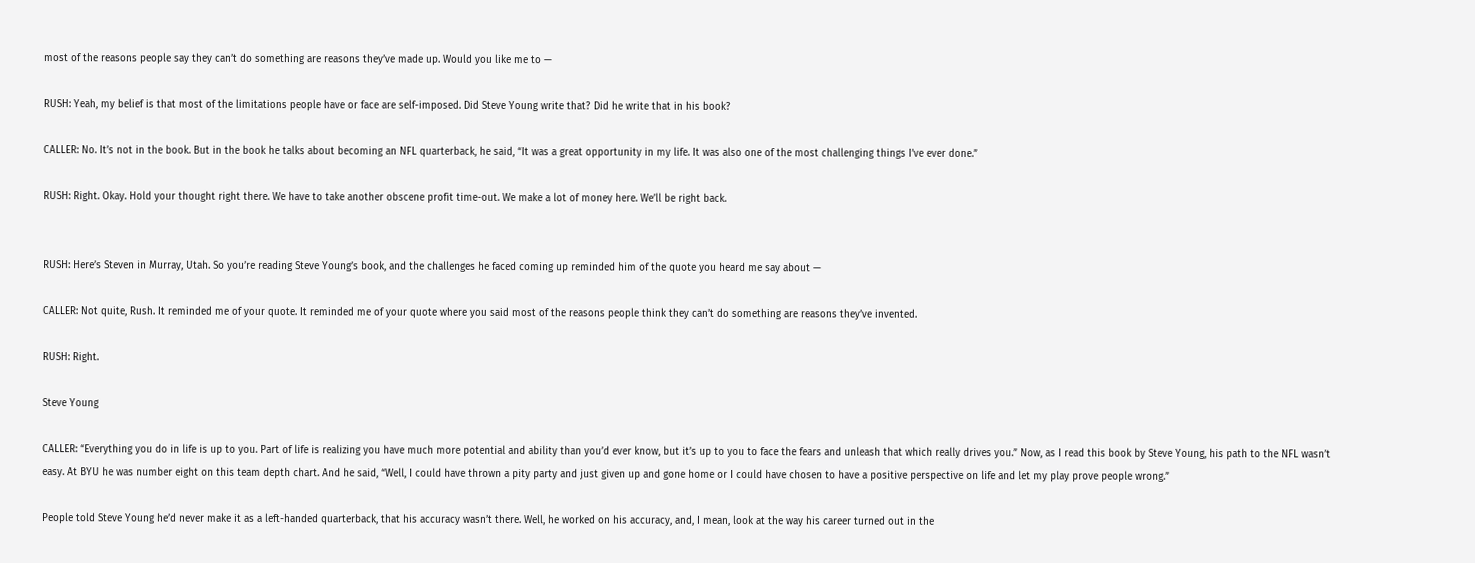most of the reasons people say they can’t do something are reasons they’ve made up. Would you like me to —

RUSH: Yeah, my belief is that most of the limitations people have or face are self-imposed. Did Steve Young write that? Did he write that in his book?

CALLER: No. It’s not in the book. But in the book he talks about becoming an NFL quarterback, he said, “It was a great opportunity in my life. It was also one of the most challenging things I’ve ever done.”

RUSH: Right. Okay. Hold your thought right there. We have to take another obscene profit time-out. We make a lot of money here. We’ll be right back.


RUSH: Here’s Steven in Murray, Utah. So you’re reading Steve Young’s book, and the challenges he faced coming up reminded him of the quote you heard me say about —

CALLER: Not quite, Rush. It reminded me of your quote. It reminded me of your quote where you said most of the reasons people think they can’t do something are reasons they’ve invented.

RUSH: Right.

Steve Young

CALLER: “Everything you do in life is up to you. Part of life is realizing you have much more potential and ability than you’d ever know, but it’s up to you to face the fears and unleash that which really drives you.” Now, as I read this book by Steve Young, his path to the NFL wasn’t easy. At BYU he was number eight on this team depth chart. And he said, “Well, I could have thrown a pity party and just given up and gone home or I could have chosen to have a positive perspective on life and let my play prove people wrong.”

People told Steve Young he’d never make it as a left-handed quarterback, that his accuracy wasn’t there. Well, he worked on his accuracy, and, I mean, look at the way his career turned out in the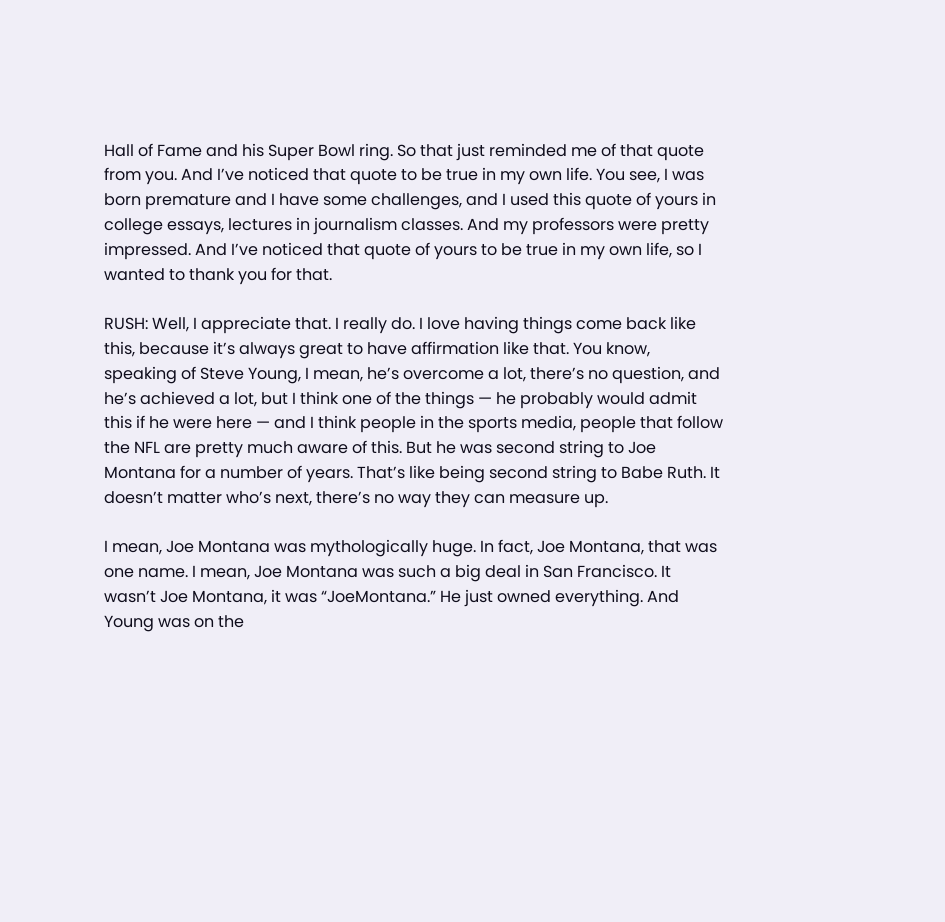Hall of Fame and his Super Bowl ring. So that just reminded me of that quote from you. And I’ve noticed that quote to be true in my own life. You see, I was born premature and I have some challenges, and I used this quote of yours in college essays, lectures in journalism classes. And my professors were pretty impressed. And I’ve noticed that quote of yours to be true in my own life, so I wanted to thank you for that.

RUSH: Well, I appreciate that. I really do. I love having things come back like this, because it’s always great to have affirmation like that. You know, speaking of Steve Young, I mean, he’s overcome a lot, there’s no question, and he’s achieved a lot, but I think one of the things — he probably would admit this if he were here — and I think people in the sports media, people that follow the NFL are pretty much aware of this. But he was second string to Joe Montana for a number of years. That’s like being second string to Babe Ruth. It doesn’t matter who’s next, there’s no way they can measure up.

I mean, Joe Montana was mythologically huge. In fact, Joe Montana, that was one name. I mean, Joe Montana was such a big deal in San Francisco. It wasn’t Joe Montana, it was “JoeMontana.” He just owned everything. And Young was on the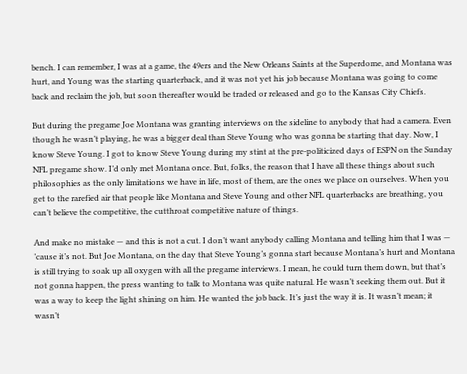bench. I can remember, I was at a game, the 49ers and the New Orleans Saints at the Superdome, and Montana was hurt, and Young was the starting quarterback, and it was not yet his job because Montana was going to come back and reclaim the job, but soon thereafter would be traded or released and go to the Kansas City Chiefs.

But during the pregame Joe Montana was granting interviews on the sideline to anybody that had a camera. Even though he wasn’t playing, he was a bigger deal than Steve Young who was gonna be starting that day. Now, I know Steve Young. I got to know Steve Young during my stint at the pre-politicized days of ESPN on the Sunday NFL pregame show. I’d only met Montana once. But, folks, the reason that I have all these things about such philosophies as the only limitations we have in life, most of them, are the ones we place on ourselves. When you get to the rarefied air that people like Montana and Steve Young and other NFL quarterbacks are breathing, you can’t believe the competitive, the cutthroat competitive nature of things.

And make no mistake — and this is not a cut. I don’t want anybody calling Montana and telling him that I was — ’cause it’s not. But Joe Montana, on the day that Steve Young’s gonna start because Montana’s hurt and Montana is still trying to soak up all oxygen with all the pregame interviews. I mean, he could turn them down, but that’s not gonna happen, the press wanting to talk to Montana was quite natural. He wasn’t seeking them out. But it was a way to keep the light shining on him. He wanted the job back. It’s just the way it is. It wasn’t mean; it wasn’t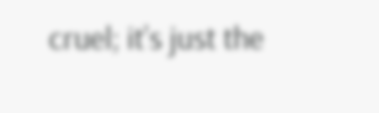cruel; it’s just the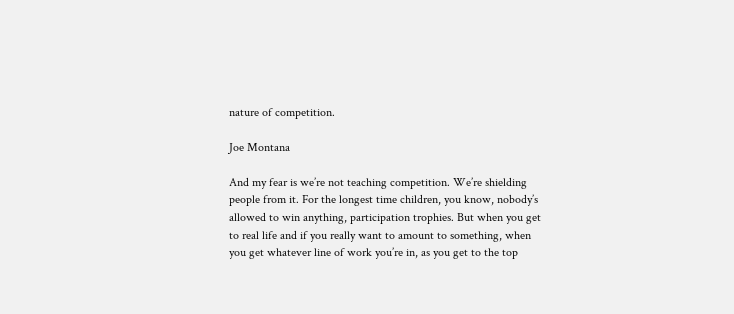nature of competition.

Joe Montana

And my fear is we’re not teaching competition. We’re shielding people from it. For the longest time children, you know, nobody’s allowed to win anything, participation trophies. But when you get to real life and if you really want to amount to something, when you get whatever line of work you’re in, as you get to the top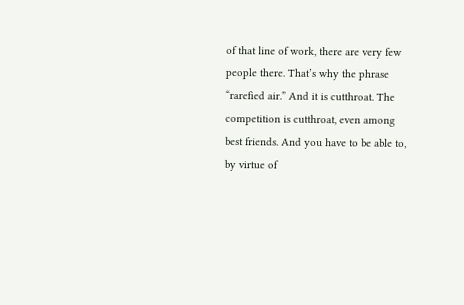of that line of work, there are very few people there. That’s why the phrase “rarefied air.” And it is cutthroat. The competition is cutthroat, even among best friends. And you have to be able to, by virtue of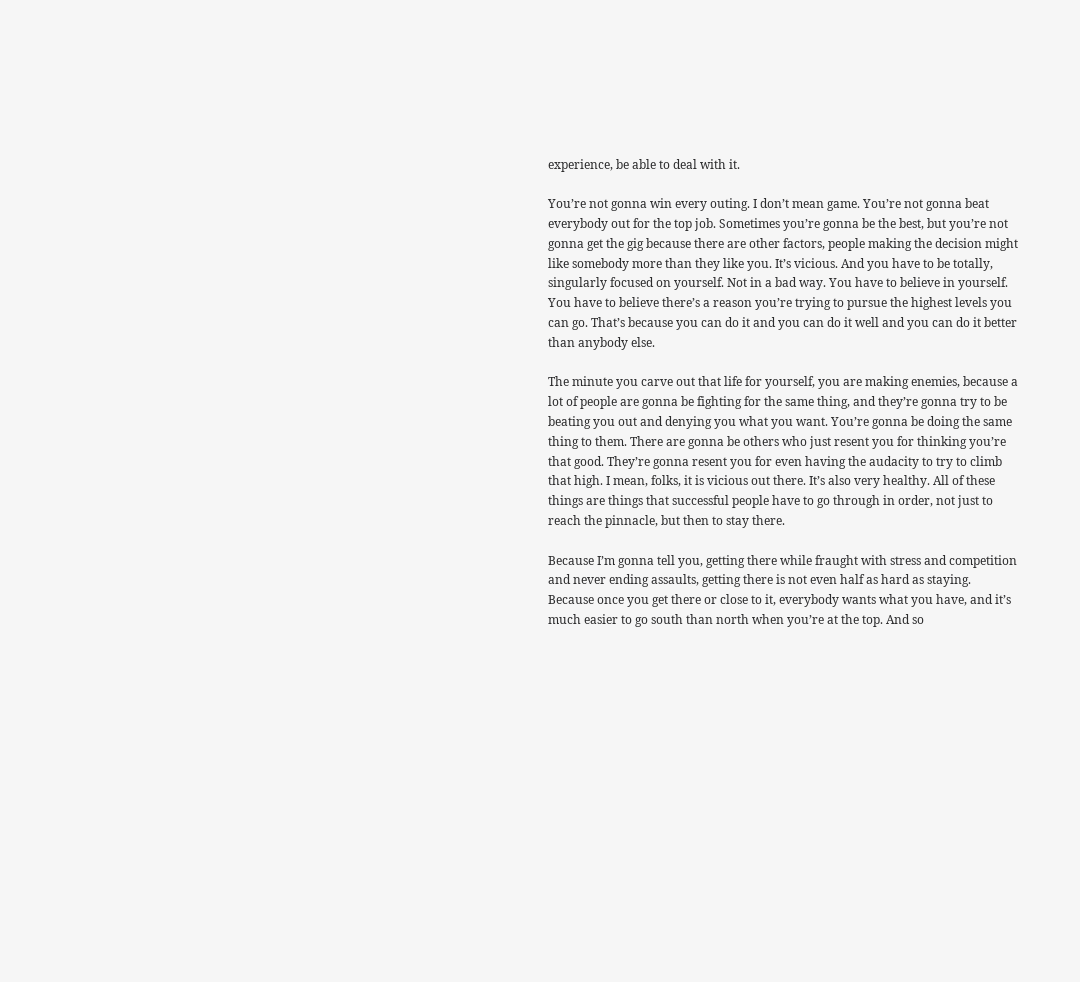experience, be able to deal with it.

You’re not gonna win every outing. I don’t mean game. You’re not gonna beat everybody out for the top job. Sometimes you’re gonna be the best, but you’re not gonna get the gig because there are other factors, people making the decision might like somebody more than they like you. It’s vicious. And you have to be totally, singularly focused on yourself. Not in a bad way. You have to believe in yourself. You have to believe there’s a reason you’re trying to pursue the highest levels you can go. That’s because you can do it and you can do it well and you can do it better than anybody else.

The minute you carve out that life for yourself, you are making enemies, because a lot of people are gonna be fighting for the same thing, and they’re gonna try to be beating you out and denying you what you want. You’re gonna be doing the same thing to them. There are gonna be others who just resent you for thinking you’re that good. They’re gonna resent you for even having the audacity to try to climb that high. I mean, folks, it is vicious out there. It’s also very healthy. All of these things are things that successful people have to go through in order, not just to reach the pinnacle, but then to stay there.

Because I’m gonna tell you, getting there while fraught with stress and competition and never ending assaults, getting there is not even half as hard as staying. Because once you get there or close to it, everybody wants what you have, and it’s much easier to go south than north when you’re at the top. And so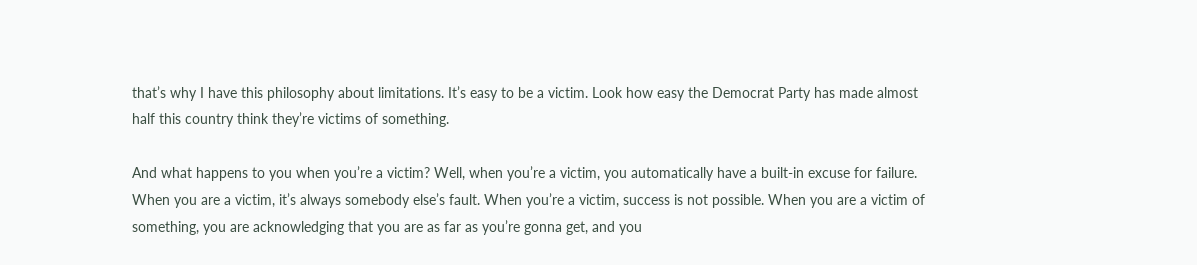that’s why I have this philosophy about limitations. It’s easy to be a victim. Look how easy the Democrat Party has made almost half this country think they’re victims of something.

And what happens to you when you’re a victim? Well, when you’re a victim, you automatically have a built-in excuse for failure. When you are a victim, it’s always somebody else’s fault. When you’re a victim, success is not possible. When you are a victim of something, you are acknowledging that you are as far as you’re gonna get, and you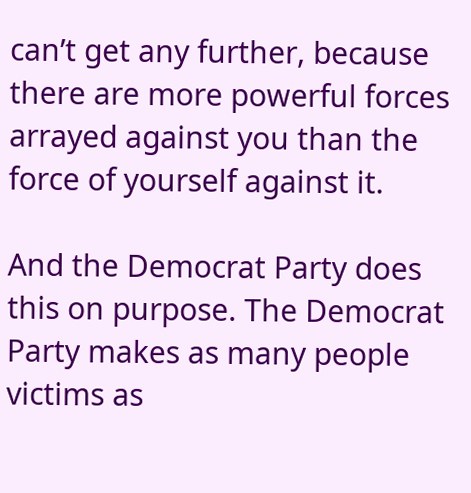can’t get any further, because there are more powerful forces arrayed against you than the force of yourself against it.

And the Democrat Party does this on purpose. The Democrat Party makes as many people victims as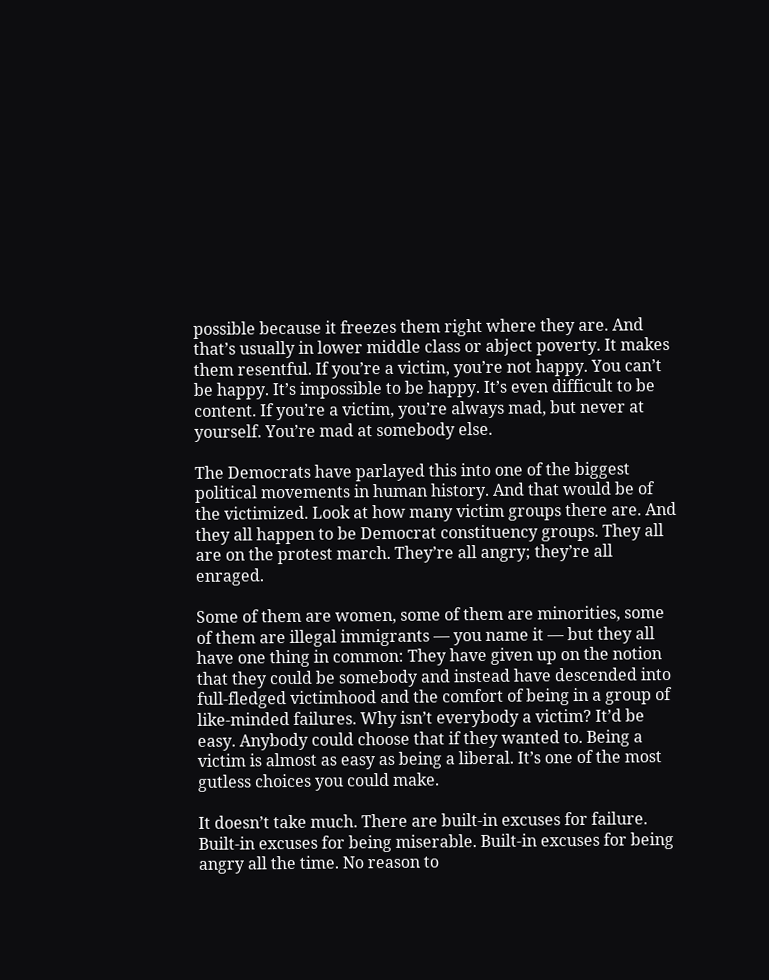possible because it freezes them right where they are. And that’s usually in lower middle class or abject poverty. It makes them resentful. If you’re a victim, you’re not happy. You can’t be happy. It’s impossible to be happy. It’s even difficult to be content. If you’re a victim, you’re always mad, but never at yourself. You’re mad at somebody else.

The Democrats have parlayed this into one of the biggest political movements in human history. And that would be of the victimized. Look at how many victim groups there are. And they all happen to be Democrat constituency groups. They all are on the protest march. They’re all angry; they’re all enraged.

Some of them are women, some of them are minorities, some of them are illegal immigrants — you name it — but they all have one thing in common: They have given up on the notion that they could be somebody and instead have descended into full-fledged victimhood and the comfort of being in a group of like-minded failures. Why isn’t everybody a victim? It’d be easy. Anybody could choose that if they wanted to. Being a victim is almost as easy as being a liberal. It’s one of the most gutless choices you could make.

It doesn’t take much. There are built-in excuses for failure. Built-in excuses for being miserable. Built-in excuses for being angry all the time. No reason to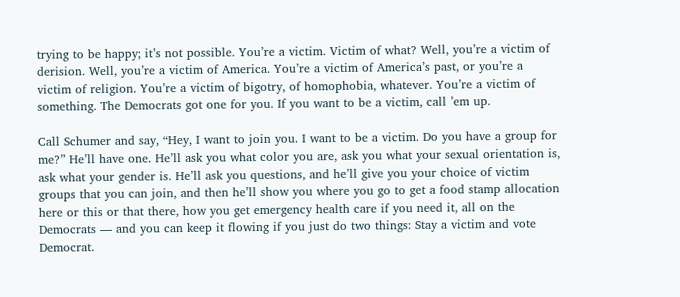trying to be happy; it’s not possible. You’re a victim. Victim of what? Well, you’re a victim of derision. Well, you’re a victim of America. You’re a victim of America’s past, or you’re a victim of religion. You’re a victim of bigotry, of homophobia, whatever. You’re a victim of something. The Democrats got one for you. If you want to be a victim, call ’em up.

Call Schumer and say, “Hey, I want to join you. I want to be a victim. Do you have a group for me?” He’ll have one. He’ll ask you what color you are, ask you what your sexual orientation is, ask what your gender is. He’ll ask you questions, and he’ll give you your choice of victim groups that you can join, and then he’ll show you where you go to get a food stamp allocation here or this or that there, how you get emergency health care if you need it, all on the Democrats — and you can keep it flowing if you just do two things: Stay a victim and vote Democrat.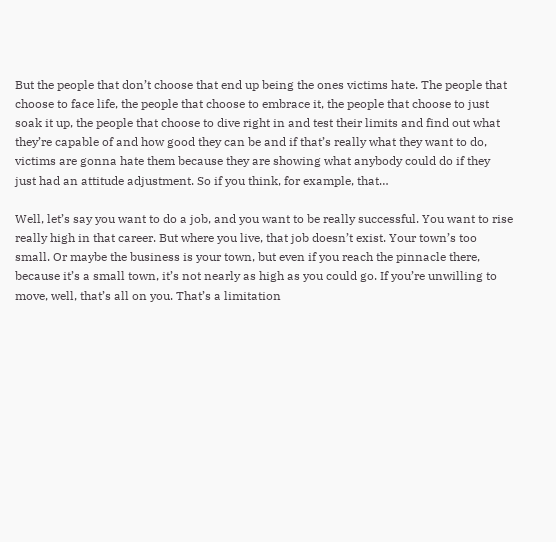But the people that don’t choose that end up being the ones victims hate. The people that choose to face life, the people that choose to embrace it, the people that choose to just soak it up, the people that choose to dive right in and test their limits and find out what they’re capable of and how good they can be and if that’s really what they want to do, victims are gonna hate them because they are showing what anybody could do if they just had an attitude adjustment. So if you think, for example, that…

Well, let’s say you want to do a job, and you want to be really successful. You want to rise really high in that career. But where you live, that job doesn’t exist. Your town’s too small. Or maybe the business is your town, but even if you reach the pinnacle there, because it’s a small town, it’s not nearly as high as you could go. If you’re unwilling to move, well, that’s all on you. That’s a limitation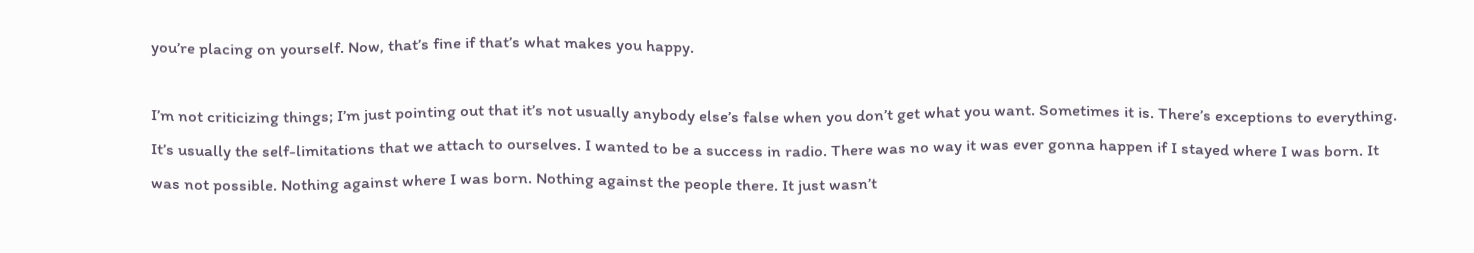you’re placing on yourself. Now, that’s fine if that’s what makes you happy.

I’m not criticizing things; I’m just pointing out that it’s not usually anybody else’s false when you don’t get what you want. Sometimes it is. There’s exceptions to everything. It’s usually the self-limitations that we attach to ourselves. I wanted to be a success in radio. There was no way it was ever gonna happen if I stayed where I was born. It was not possible. Nothing against where I was born. Nothing against the people there. It just wasn’t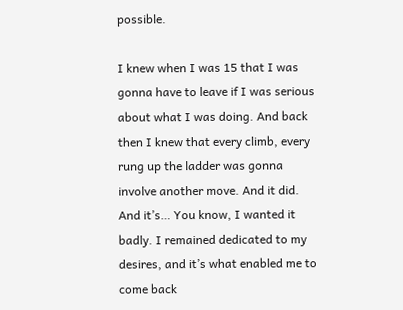possible.

I knew when I was 15 that I was gonna have to leave if I was serious about what I was doing. And back then I knew that every climb, every rung up the ladder was gonna involve another move. And it did. And it’s… You know, I wanted it badly. I remained dedicated to my desires, and it’s what enabled me to come back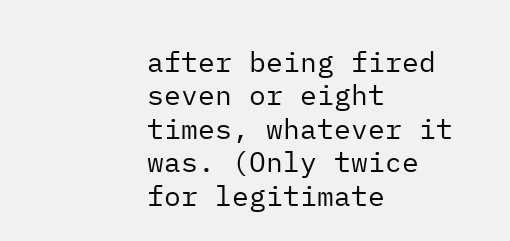after being fired seven or eight times, whatever it was. (Only twice for legitimate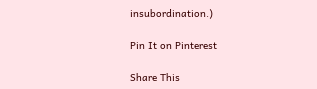insubordination.)

Pin It on Pinterest

Share This